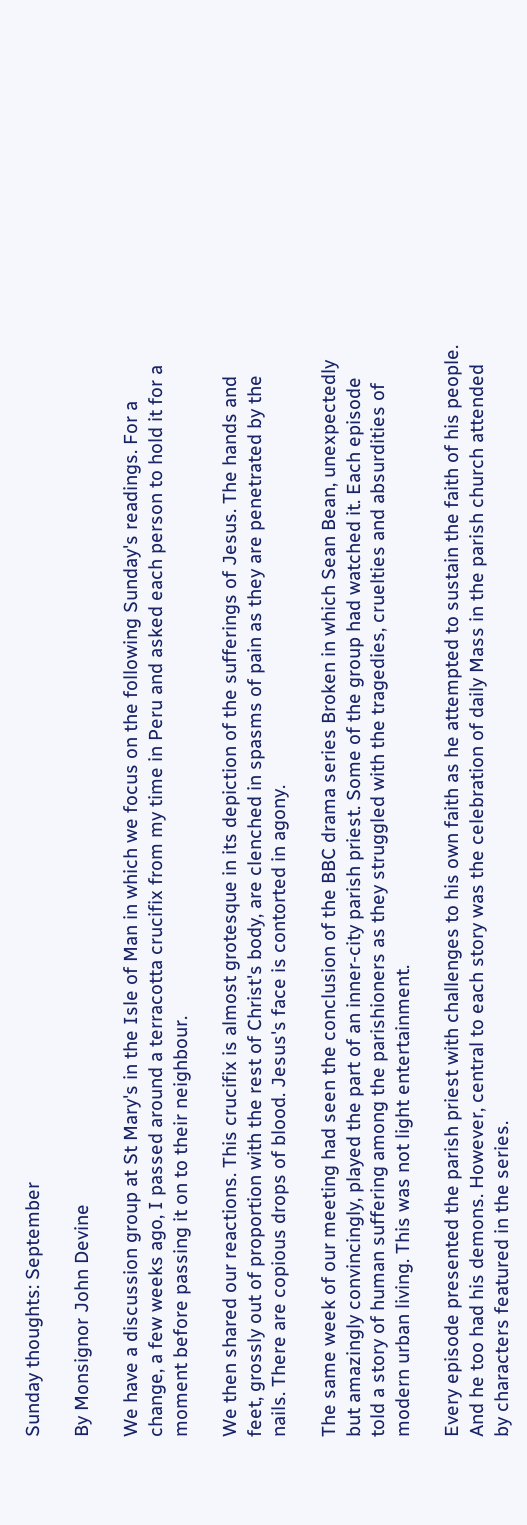Sunday thoughts: September

By Monsignor John Devine

We have a discussion group at St Mary's in the Isle of Man in which we focus on the following Sunday's readings. For a change, a few weeks ago, I passed around a terracotta crucifix from my time in Peru and asked each person to hold it for a moment before passing it on to their neighbour.

We then shared our reactions. This crucifix is almost grotesque in its depiction of the sufferings of Jesus. The hands and feet, grossly out of proportion with the rest of Christ's body, are clenched in spasms of pain as they are penetrated by the nails. There are copious drops of blood. Jesus's face is contorted in agony.

The same week of our meeting had seen the conclusion of the BBC drama series Broken in which Sean Bean, unexpectedly but amazingly convincingly, played the part of an inner-city parish priest. Some of the group had watched it. Each episode told a story of human suffering among the parishioners as they struggled with the tragedies, cruelties and absurdities of modern urban living. This was not light entertainment.

Every episode presented the parish priest with challenges to his own faith as he attempted to sustain the faith of his people. And he too had his demons. However, central to each story was the celebration of daily Mass in the parish church attended by characters featured in the series.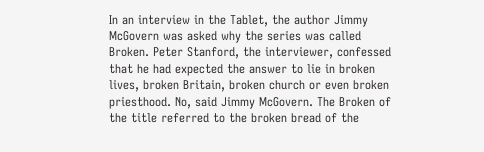In an interview in the Tablet, the author Jimmy McGovern was asked why the series was called Broken. Peter Stanford, the interviewer, confessed that he had expected the answer to lie in broken lives, broken Britain, broken church or even broken priesthood. No, said Jimmy McGovern. The Broken of the title referred to the broken bread of the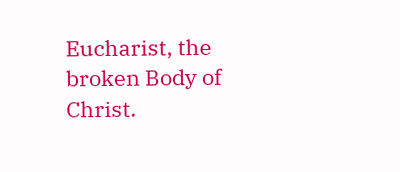Eucharist, the broken Body of Christ.